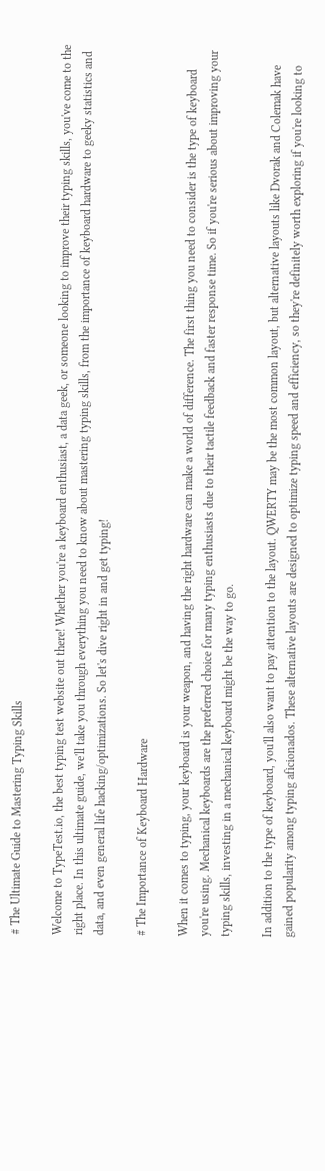# The Ultimate Guide to Mastering Typing Skills

Welcome to TypeTest.io, the best typing test website out there! Whether you're a keyboard enthusiast, a data geek, or someone looking to improve their typing skills, you've come to the right place. In this ultimate guide, we'll take you through everything you need to know about mastering typing skills, from the importance of keyboard hardware to geeky statistics and data, and even general life hacking/optimizations. So let's dive right in and get typing!

# The Importance of Keyboard Hardware

When it comes to typing, your keyboard is your weapon, and having the right hardware can make a world of difference. The first thing you need to consider is the type of keyboard you're using. Mechanical keyboards are the preferred choice for many typing enthusiasts due to their tactile feedback and faster response time. So if you're serious about improving your typing skills, investing in a mechanical keyboard might be the way to go.

In addition to the type of keyboard, you'll also want to pay attention to the layout. QWERTY may be the most common layout, but alternative layouts like Dvorak and Colemak have gained popularity among typing aficionados. These alternative layouts are designed to optimize typing speed and efficiency, so they're definitely worth exploring if you're looking to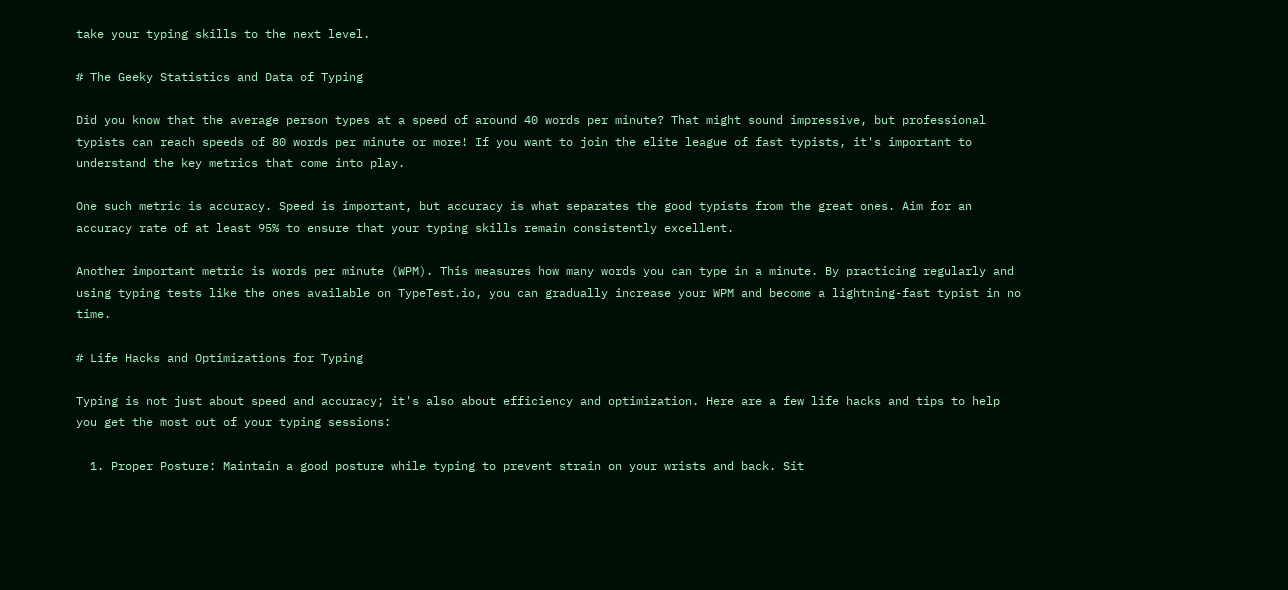take your typing skills to the next level.

# The Geeky Statistics and Data of Typing

Did you know that the average person types at a speed of around 40 words per minute? That might sound impressive, but professional typists can reach speeds of 80 words per minute or more! If you want to join the elite league of fast typists, it's important to understand the key metrics that come into play.

One such metric is accuracy. Speed is important, but accuracy is what separates the good typists from the great ones. Aim for an accuracy rate of at least 95% to ensure that your typing skills remain consistently excellent.

Another important metric is words per minute (WPM). This measures how many words you can type in a minute. By practicing regularly and using typing tests like the ones available on TypeTest.io, you can gradually increase your WPM and become a lightning-fast typist in no time.

# Life Hacks and Optimizations for Typing

Typing is not just about speed and accuracy; it's also about efficiency and optimization. Here are a few life hacks and tips to help you get the most out of your typing sessions:

  1. Proper Posture: Maintain a good posture while typing to prevent strain on your wrists and back. Sit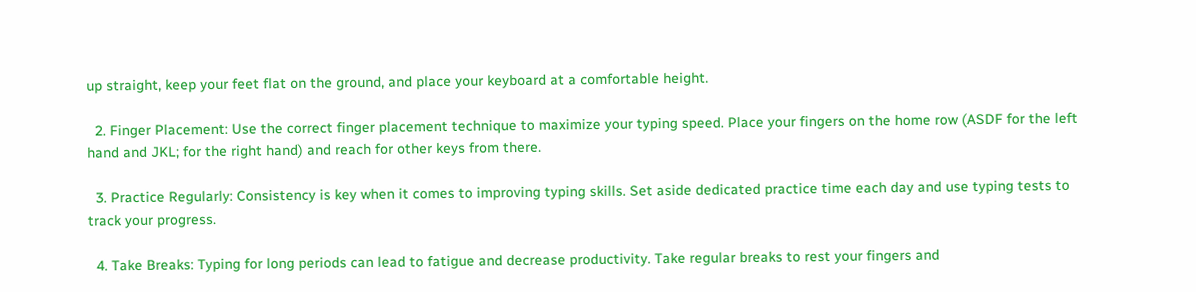up straight, keep your feet flat on the ground, and place your keyboard at a comfortable height.

  2. Finger Placement: Use the correct finger placement technique to maximize your typing speed. Place your fingers on the home row (ASDF for the left hand and JKL; for the right hand) and reach for other keys from there.

  3. Practice Regularly: Consistency is key when it comes to improving typing skills. Set aside dedicated practice time each day and use typing tests to track your progress.

  4. Take Breaks: Typing for long periods can lead to fatigue and decrease productivity. Take regular breaks to rest your fingers and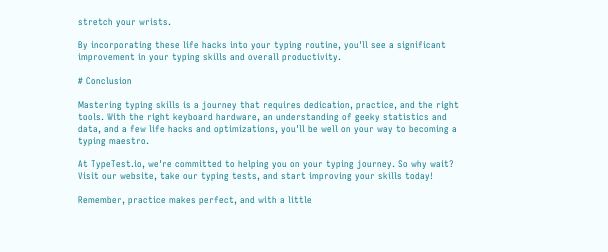stretch your wrists.

By incorporating these life hacks into your typing routine, you'll see a significant improvement in your typing skills and overall productivity.

# Conclusion

Mastering typing skills is a journey that requires dedication, practice, and the right tools. With the right keyboard hardware, an understanding of geeky statistics and data, and a few life hacks and optimizations, you'll be well on your way to becoming a typing maestro.

At TypeTest.io, we're committed to helping you on your typing journey. So why wait? Visit our website, take our typing tests, and start improving your skills today!

Remember, practice makes perfect, and with a little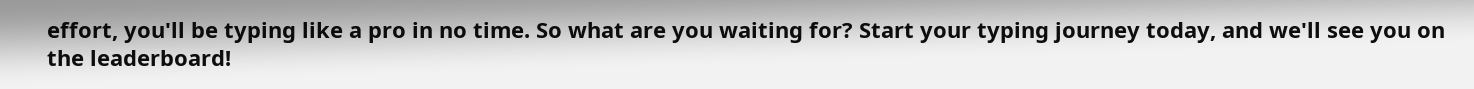effort, you'll be typing like a pro in no time. So what are you waiting for? Start your typing journey today, and we'll see you on the leaderboard!